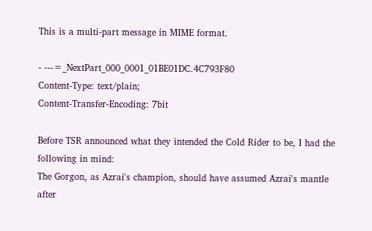This is a multi-part message in MIME format.

- ---=_NextPart_000_0001_01BE01DC.4C793F80
Content-Type: text/plain;
Content-Transfer-Encoding: 7bit

Before TSR announced what they intended the Cold Rider to be, I had the
following in mind:
The Gorgon, as Azrai's champion, should have assumed Azrai's mantle after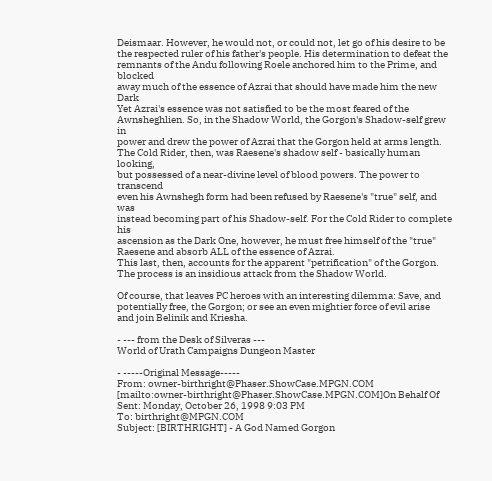Deismaar. However, he would not, or could not, let go of his desire to be
the respected ruler of his father's people. His determination to defeat the
remnants of the Andu following Roele anchored him to the Prime, and blocked
away much of the essence of Azrai that should have made him the new Dark
Yet Azrai's essence was not satisfied to be the most feared of the
Awnsheghlien. So, in the Shadow World, the Gorgon's Shadow-self grew in
power and drew the power of Azrai that the Gorgon held at arms length.
The Cold Rider, then, was Raesene's shadow self - basically human looking,
but possessed of a near-divine level of blood powers. The power to transcend
even his Awnshegh form had been refused by Raesene's "true" self, and was
instead becoming part of his Shadow-self. For the Cold Rider to complete his
ascension as the Dark One, however, he must free himself of the "true"
Raesene and absorb ALL of the essence of Azrai.
This last, then, accounts for the apparent "petrification" of the Gorgon.
The process is an insidious attack from the Shadow World.

Of course, that leaves PC heroes with an interesting dilemma: Save, and
potentially free, the Gorgon; or see an even mightier force of evil arise
and join Belinik and Kriesha.

- --- from the Desk of Silveras ---
World of Urath Campaigns Dungeon Master

- -----Original Message-----
From: owner-birthright@Phaser.ShowCase.MPGN.COM
[mailto:owner-birthright@Phaser.ShowCase.MPGN.COM]On Behalf Of
Sent: Monday, October 26, 1998 9:03 PM
To: birthright@MPGN.COM
Subject: [BIRTHRIGHT] - A God Named Gorgon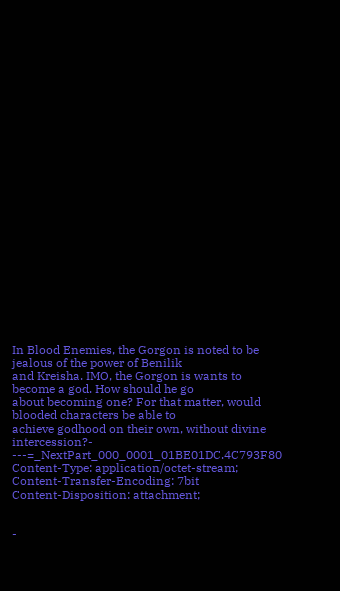In Blood Enemies, the Gorgon is noted to be jealous of the power of Benilik
and Kreisha. IMO, the Gorgon is wants to become a god. How should he go
about becoming one? For that matter, would blooded characters be able to
achieve godhood on their own, without divine intercession?- ---=_NextPart_000_0001_01BE01DC.4C793F80
Content-Type: application/octet-stream;
Content-Transfer-Encoding: 7bit
Content-Disposition: attachment;


-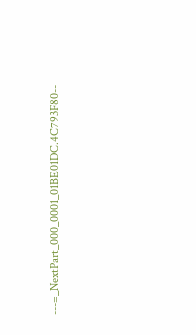---=_NextPart_000_0001_01BE01DC.4C793F80--